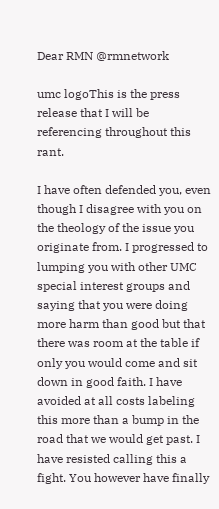Dear RMN @rmnetwork

umc logoThis is the press release that I will be referencing throughout this rant.

I have often defended you, even though I disagree with you on the theology of the issue you originate from. I progressed to lumping you with other UMC special interest groups and saying that you were doing more harm than good but that there was room at the table if only you would come and sit down in good faith. I have avoided at all costs labeling this more than a bump in the road that we would get past. I have resisted calling this a fight. You however have finally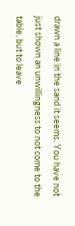drawn a line in the sand it seems. You have not just shown an unwillingness to not come to the table, but to leave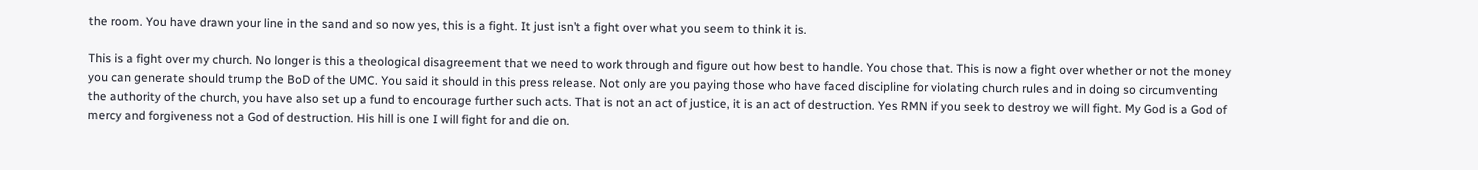the room. You have drawn your line in the sand and so now yes, this is a fight. It just isn’t a fight over what you seem to think it is.

This is a fight over my church. No longer is this a theological disagreement that we need to work through and figure out how best to handle. You chose that. This is now a fight over whether or not the money you can generate should trump the BoD of the UMC. You said it should in this press release. Not only are you paying those who have faced discipline for violating church rules and in doing so circumventing the authority of the church, you have also set up a fund to encourage further such acts. That is not an act of justice, it is an act of destruction. Yes RMN if you seek to destroy we will fight. My God is a God of mercy and forgiveness not a God of destruction. His hill is one I will fight for and die on.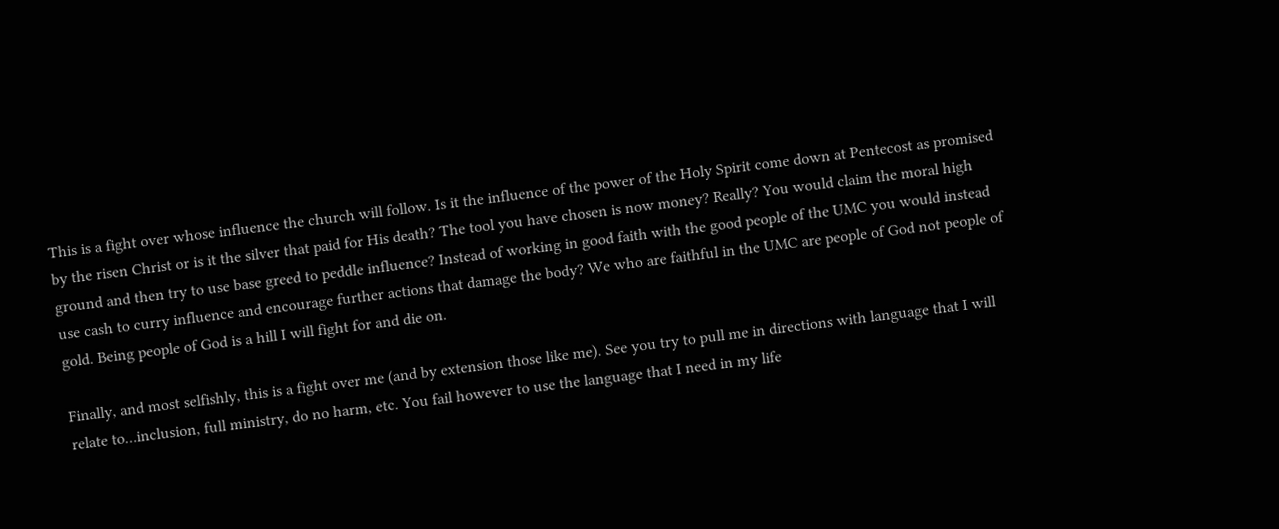This is a fight over whose influence the church will follow. Is it the influence of the power of the Holy Spirit come down at Pentecost as promised by the risen Christ or is it the silver that paid for His death? The tool you have chosen is now money? Really? You would claim the moral high ground and then try to use base greed to peddle influence? Instead of working in good faith with the good people of the UMC you would instead use cash to curry influence and encourage further actions that damage the body? We who are faithful in the UMC are people of God not people of gold. Being people of God is a hill I will fight for and die on.

Finally, and most selfishly, this is a fight over me (and by extension those like me). See you try to pull me in directions with language that I will relate to…inclusion, full ministry, do no harm, etc. You fail however to use the language that I need in my life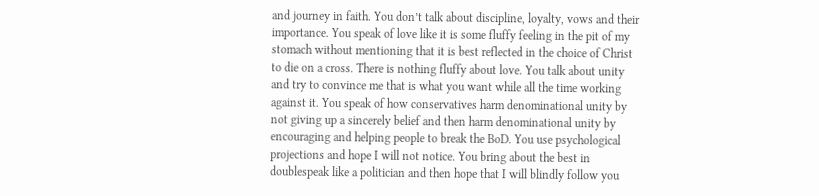and journey in faith. You don’t talk about discipline, loyalty, vows and their importance. You speak of love like it is some fluffy feeling in the pit of my stomach without mentioning that it is best reflected in the choice of Christ to die on a cross. There is nothing fluffy about love. You talk about unity and try to convince me that is what you want while all the time working against it. You speak of how conservatives harm denominational unity by not giving up a sincerely belief and then harm denominational unity by encouraging and helping people to break the BoD. You use psychological projections and hope I will not notice. You bring about the best in doublespeak like a politician and then hope that I will blindly follow you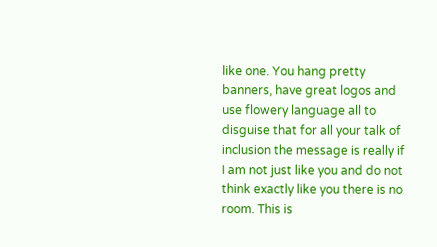like one. You hang pretty banners, have great logos and use flowery language all to disguise that for all your talk of inclusion the message is really if I am not just like you and do not think exactly like you there is no room. This is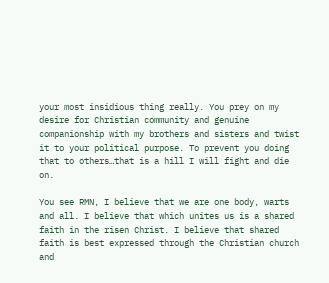your most insidious thing really. You prey on my desire for Christian community and genuine companionship with my brothers and sisters and twist it to your political purpose. To prevent you doing that to others…that is a hill I will fight and die on.

You see RMN, I believe that we are one body, warts and all. I believe that which unites us is a shared faith in the risen Christ. I believe that shared faith is best expressed through the Christian church and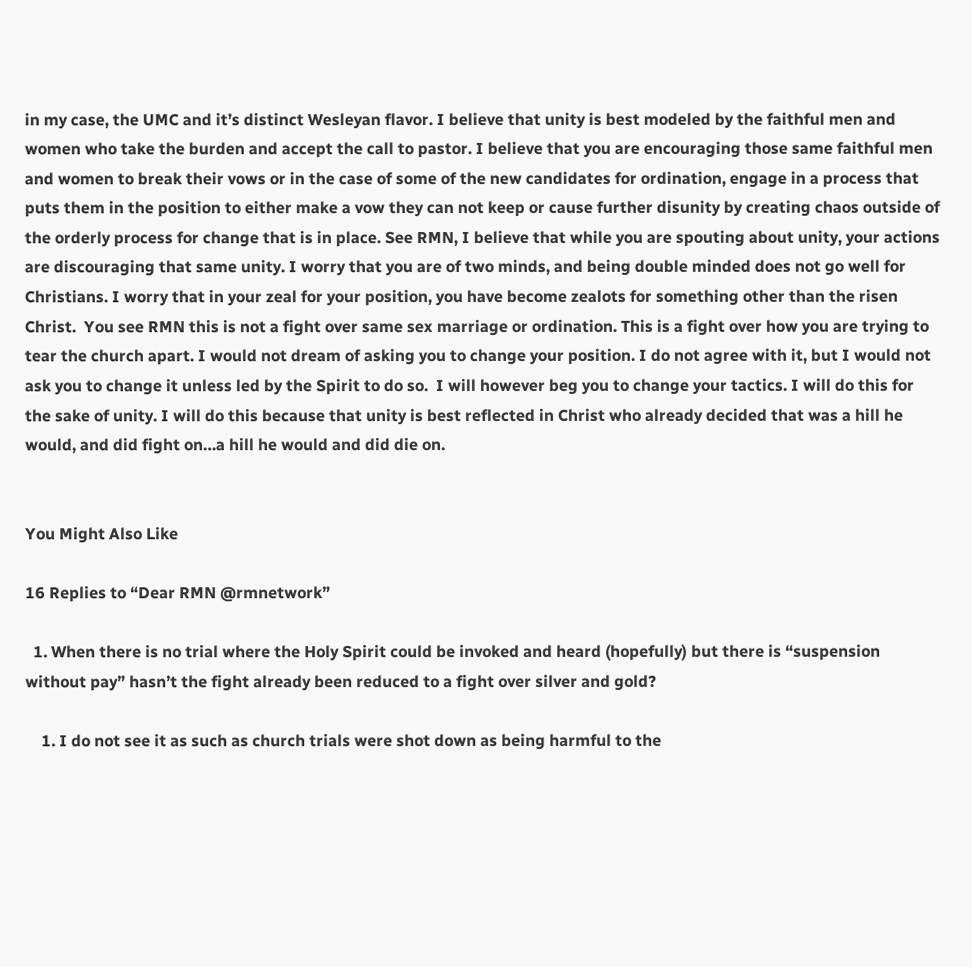in my case, the UMC and it’s distinct Wesleyan flavor. I believe that unity is best modeled by the faithful men and women who take the burden and accept the call to pastor. I believe that you are encouraging those same faithful men and women to break their vows or in the case of some of the new candidates for ordination, engage in a process that puts them in the position to either make a vow they can not keep or cause further disunity by creating chaos outside of the orderly process for change that is in place. See RMN, I believe that while you are spouting about unity, your actions are discouraging that same unity. I worry that you are of two minds, and being double minded does not go well for Christians. I worry that in your zeal for your position, you have become zealots for something other than the risen Christ.  You see RMN this is not a fight over same sex marriage or ordination. This is a fight over how you are trying to tear the church apart. I would not dream of asking you to change your position. I do not agree with it, but I would not ask you to change it unless led by the Spirit to do so.  I will however beg you to change your tactics. I will do this for the sake of unity. I will do this because that unity is best reflected in Christ who already decided that was a hill he would, and did fight on…a hill he would and did die on.


You Might Also Like

16 Replies to “Dear RMN @rmnetwork”

  1. When there is no trial where the Holy Spirit could be invoked and heard (hopefully) but there is “suspension without pay” hasn’t the fight already been reduced to a fight over silver and gold?

    1. I do not see it as such as church trials were shot down as being harmful to the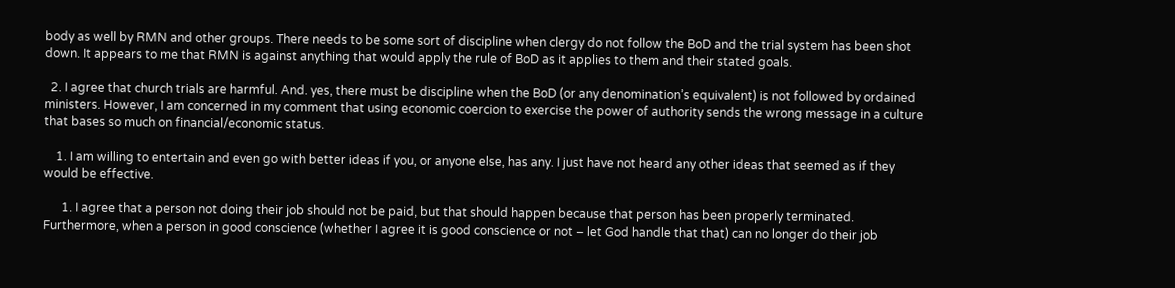body as well by RMN and other groups. There needs to be some sort of discipline when clergy do not follow the BoD and the trial system has been shot down. It appears to me that RMN is against anything that would apply the rule of BoD as it applies to them and their stated goals.

  2. I agree that church trials are harmful. And. yes, there must be discipline when the BoD (or any denomination’s equivalent) is not followed by ordained ministers. However, I am concerned in my comment that using economic coercion to exercise the power of authority sends the wrong message in a culture that bases so much on financial/economic status.

    1. I am willing to entertain and even go with better ideas if you, or anyone else, has any. I just have not heard any other ideas that seemed as if they would be effective.

      1. I agree that a person not doing their job should not be paid, but that should happen because that person has been properly terminated. Furthermore, when a person in good conscience (whether I agree it is good conscience or not – let God handle that that) can no longer do their job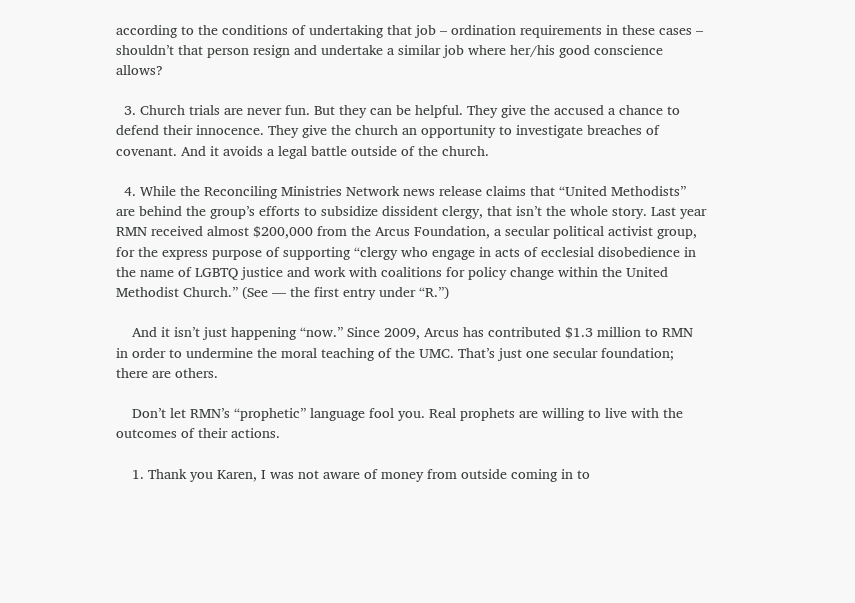according to the conditions of undertaking that job – ordination requirements in these cases – shouldn’t that person resign and undertake a similar job where her/his good conscience allows?

  3. Church trials are never fun. But they can be helpful. They give the accused a chance to defend their innocence. They give the church an opportunity to investigate breaches of covenant. And it avoids a legal battle outside of the church.

  4. While the Reconciling Ministries Network news release claims that “United Methodists” are behind the group’s efforts to subsidize dissident clergy, that isn’t the whole story. Last year RMN received almost $200,000 from the Arcus Foundation, a secular political activist group, for the express purpose of supporting “clergy who engage in acts of ecclesial disobedience in the name of LGBTQ justice and work with coalitions for policy change within the United Methodist Church.” (See — the first entry under “R.”)

    And it isn’t just happening “now.” Since 2009, Arcus has contributed $1.3 million to RMN in order to undermine the moral teaching of the UMC. That’s just one secular foundation; there are others.

    Don’t let RMN’s “prophetic” language fool you. Real prophets are willing to live with the outcomes of their actions.

    1. Thank you Karen, I was not aware of money from outside coming in to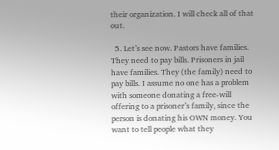their organization. I will check all of that out.

  5. Let’s see now. Pastors have families. They need to pay bills. Prisoners in jail have families. They (the family) need to pay bills. I assume no one has a problem with someone donating a free-will offering to a prisoner’s family, since the person is donating his OWN money. You want to tell people what they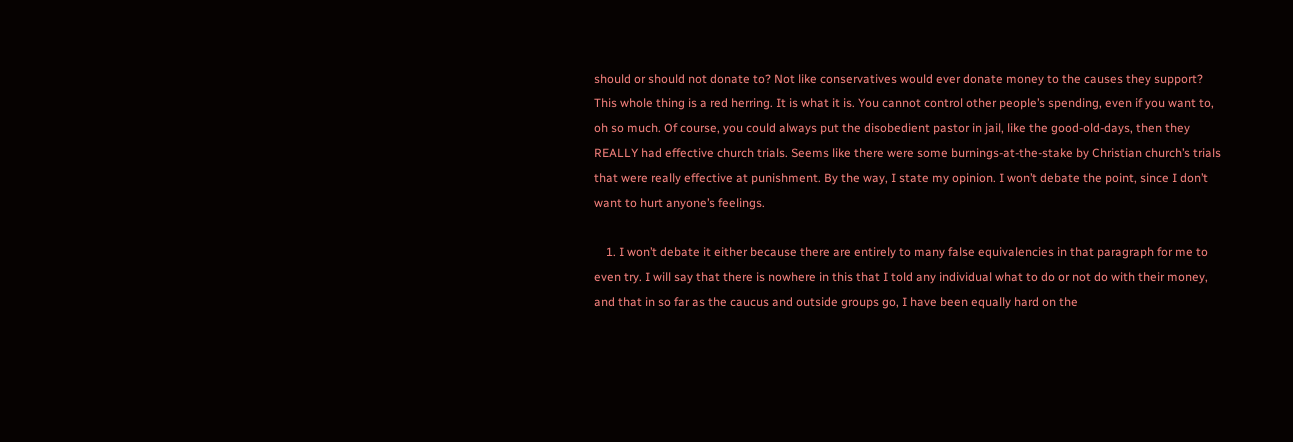should or should not donate to? Not like conservatives would ever donate money to the causes they support? This whole thing is a red herring. It is what it is. You cannot control other people’s spending, even if you want to, oh so much. Of course, you could always put the disobedient pastor in jail, like the good-old-days, then they REALLY had effective church trials. Seems like there were some burnings-at-the-stake by Christian church’s trials that were really effective at punishment. By the way, I state my opinion. I won’t debate the point, since I don’t want to hurt anyone’s feelings.

    1. I won’t debate it either because there are entirely to many false equivalencies in that paragraph for me to even try. I will say that there is nowhere in this that I told any individual what to do or not do with their money, and that in so far as the caucus and outside groups go, I have been equally hard on the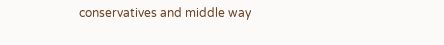conservatives and middle way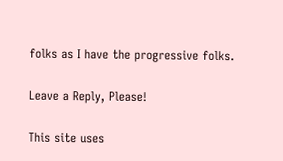folks as I have the progressive folks.

Leave a Reply, Please!

This site uses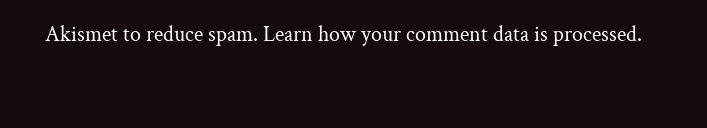Akismet to reduce spam. Learn how your comment data is processed.